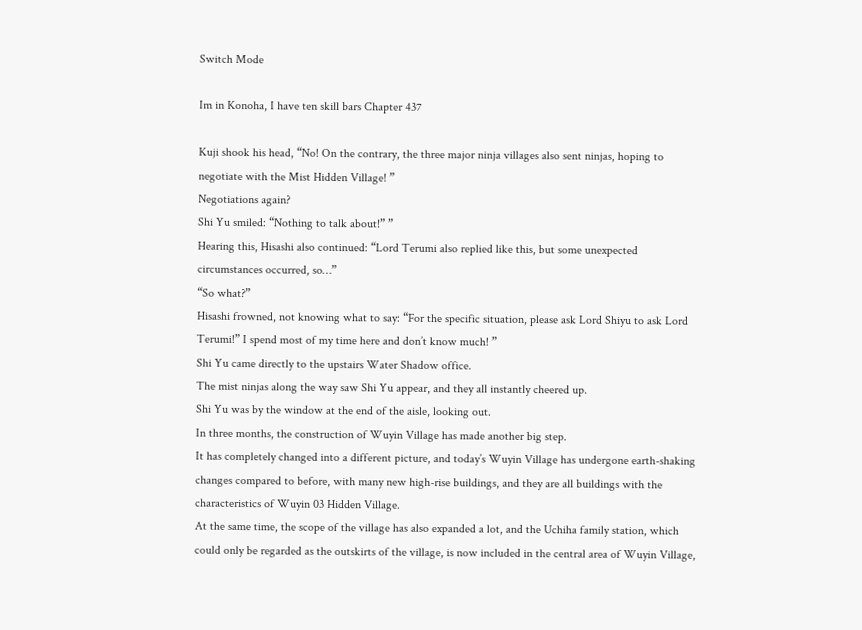Switch Mode

Im in Konoha, I have ten skill bars Chapter 437

Kuji shook his head, “No! On the contrary, the three major ninja villages also sent ninjas, hoping to negotiate with the Mist Hidden Village! ”
Negotiations again?
Shi Yu smiled: “Nothing to talk about!” ”
Hearing this, Hisashi also continued: “Lord Terumi also replied like this, but some unexpected circumstances occurred, so…”
“So what?”
Hisashi frowned, not knowing what to say: “For the specific situation, please ask Lord Shiyu to ask Lord Terumi!” I spend most of my time here and don’t know much! ”
Shi Yu came directly to the upstairs Water Shadow office.
The mist ninjas along the way saw Shi Yu appear, and they all instantly cheered up.
Shi Yu was by the window at the end of the aisle, looking out.
In three months, the construction of Wuyin Village has made another big step.
It has completely changed into a different picture, and today’s Wuyin Village has undergone earth-shaking changes compared to before, with many new high-rise buildings, and they are all buildings with the characteristics of Wuyin 03 Hidden Village.
At the same time, the scope of the village has also expanded a lot, and the Uchiha family station, which could only be regarded as the outskirts of the village, is now included in the central area of Wuyin Village,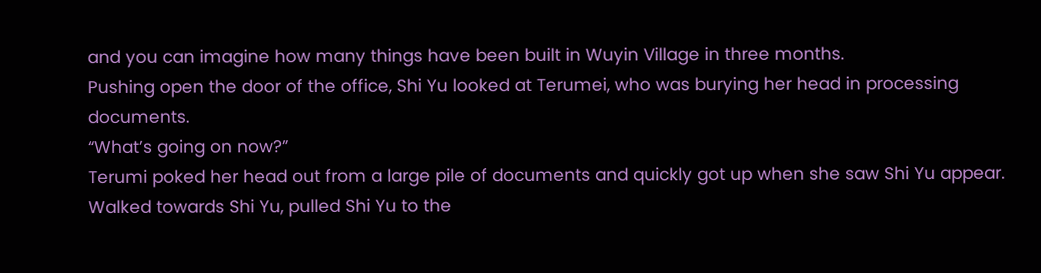and you can imagine how many things have been built in Wuyin Village in three months.
Pushing open the door of the office, Shi Yu looked at Terumei, who was burying her head in processing documents.
“What’s going on now?”
Terumi poked her head out from a large pile of documents and quickly got up when she saw Shi Yu appear.
Walked towards Shi Yu, pulled Shi Yu to the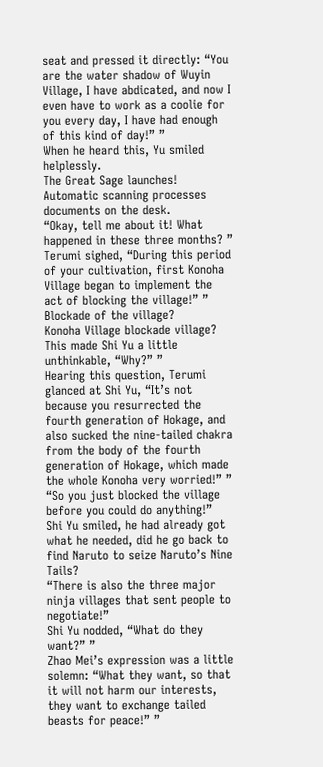seat and pressed it directly: “You are the water shadow of Wuyin Village, I have abdicated, and now I even have to work as a coolie for you every day, I have had enough of this kind of day!” ”
When he heard this, Yu smiled helplessly.
The Great Sage launches!
Automatic scanning processes documents on the desk.
“Okay, tell me about it! What happened in these three months? ”
Terumi sighed, “During this period of your cultivation, first Konoha Village began to implement the act of blocking the village!” ”
Blockade of the village?
Konoha Village blockade village?
This made Shi Yu a little unthinkable, “Why?” ”
Hearing this question, Terumi glanced at Shi Yu, “It’s not because you resurrected the fourth generation of Hokage, and also sucked the nine-tailed chakra from the body of the fourth generation of Hokage, which made the whole Konoha very worried!” ”
“So you just blocked the village before you could do anything!”
Shi Yu smiled, he had already got what he needed, did he go back to find Naruto to seize Naruto’s Nine Tails?
“There is also the three major ninja villages that sent people to negotiate!”
Shi Yu nodded, “What do they want?” ”
Zhao Mei’s expression was a little solemn: “What they want, so that it will not harm our interests, they want to exchange tailed beasts for peace!” ”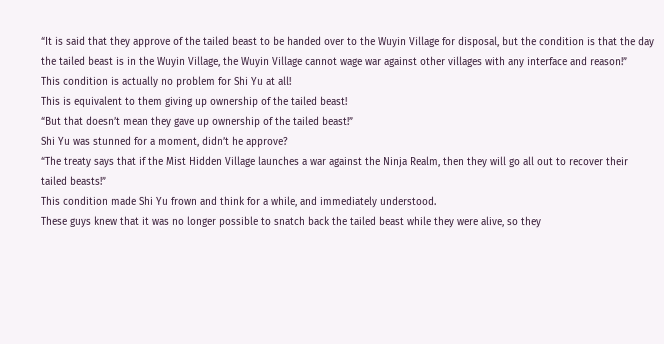“It is said that they approve of the tailed beast to be handed over to the Wuyin Village for disposal, but the condition is that the day the tailed beast is in the Wuyin Village, the Wuyin Village cannot wage war against other villages with any interface and reason!”
This condition is actually no problem for Shi Yu at all!
This is equivalent to them giving up ownership of the tailed beast!
“But that doesn’t mean they gave up ownership of the tailed beast!”
Shi Yu was stunned for a moment, didn’t he approve?
“The treaty says that if the Mist Hidden Village launches a war against the Ninja Realm, then they will go all out to recover their tailed beasts!”
This condition made Shi Yu frown and think for a while, and immediately understood.
These guys knew that it was no longer possible to snatch back the tailed beast while they were alive, so they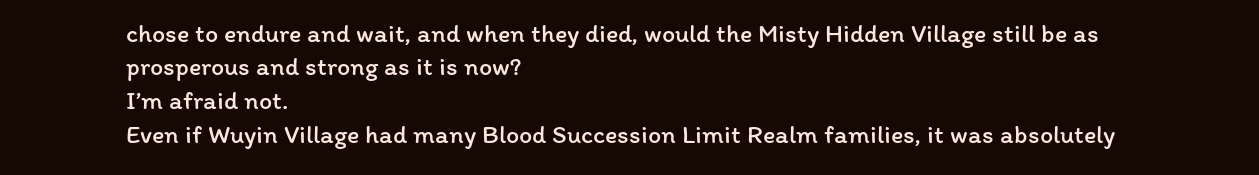chose to endure and wait, and when they died, would the Misty Hidden Village still be as prosperous and strong as it is now?
I’m afraid not.
Even if Wuyin Village had many Blood Succession Limit Realm families, it was absolutely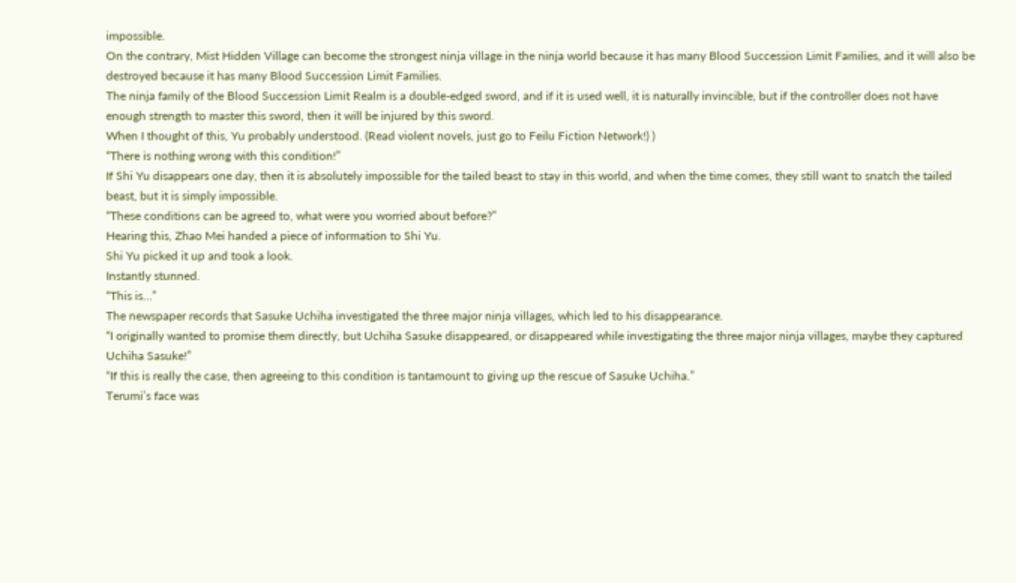impossible.
On the contrary, Mist Hidden Village can become the strongest ninja village in the ninja world because it has many Blood Succession Limit Families, and it will also be destroyed because it has many Blood Succession Limit Families.
The ninja family of the Blood Succession Limit Realm is a double-edged sword, and if it is used well, it is naturally invincible, but if the controller does not have enough strength to master this sword, then it will be injured by this sword.
When I thought of this, Yu probably understood. (Read violent novels, just go to Feilu Fiction Network!) )
“There is nothing wrong with this condition!”
If Shi Yu disappears one day, then it is absolutely impossible for the tailed beast to stay in this world, and when the time comes, they still want to snatch the tailed beast, but it is simply impossible.
“These conditions can be agreed to, what were you worried about before?”
Hearing this, Zhao Mei handed a piece of information to Shi Yu.
Shi Yu picked it up and took a look.
Instantly stunned.
“This is…”
The newspaper records that Sasuke Uchiha investigated the three major ninja villages, which led to his disappearance.
“I originally wanted to promise them directly, but Uchiha Sasuke disappeared, or disappeared while investigating the three major ninja villages, maybe they captured Uchiha Sasuke!”
“If this is really the case, then agreeing to this condition is tantamount to giving up the rescue of Sasuke Uchiha.”
Terumi’s face was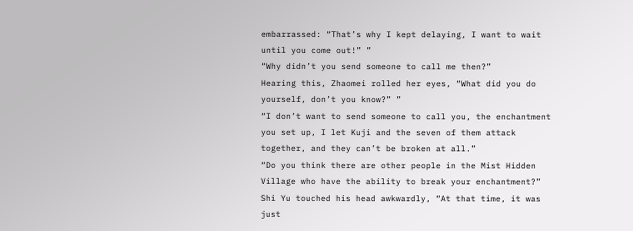embarrassed: “That’s why I kept delaying, I want to wait until you come out!” ”
“Why didn’t you send someone to call me then?”
Hearing this, Zhaomei rolled her eyes, “What did you do yourself, don’t you know?” ”
“I don’t want to send someone to call you, the enchantment you set up, I let Kuji and the seven of them attack together, and they can’t be broken at all.”
“Do you think there are other people in the Mist Hidden Village who have the ability to break your enchantment?”
Shi Yu touched his head awkwardly, “At that time, it was just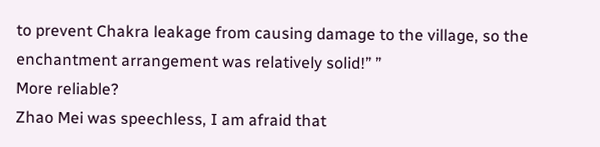to prevent Chakra leakage from causing damage to the village, so the enchantment arrangement was relatively solid!” ”
More reliable?
Zhao Mei was speechless, I am afraid that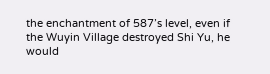the enchantment of 587’s level, even if the Wuyin Village destroyed Shi Yu, he would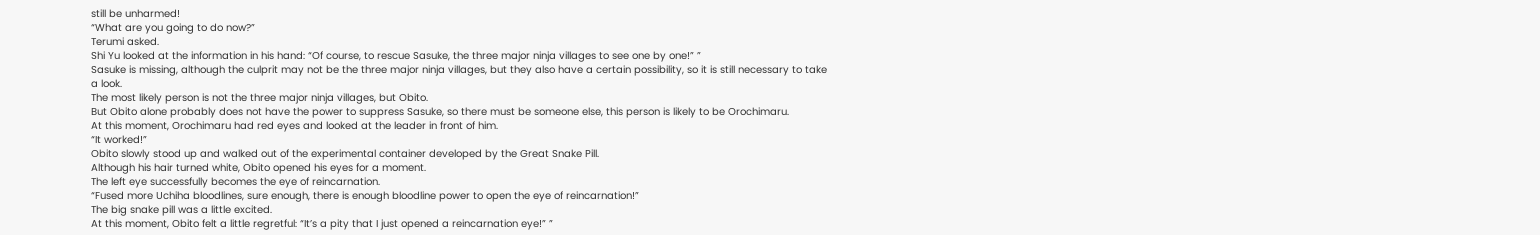still be unharmed!
“What are you going to do now?”
Terumi asked.
Shi Yu looked at the information in his hand: “Of course, to rescue Sasuke, the three major ninja villages to see one by one!” ”
Sasuke is missing, although the culprit may not be the three major ninja villages, but they also have a certain possibility, so it is still necessary to take a look.
The most likely person is not the three major ninja villages, but Obito.
But Obito alone probably does not have the power to suppress Sasuke, so there must be someone else, this person is likely to be Orochimaru.
At this moment, Orochimaru had red eyes and looked at the leader in front of him.
“It worked!”
Obito slowly stood up and walked out of the experimental container developed by the Great Snake Pill.
Although his hair turned white, Obito opened his eyes for a moment.
The left eye successfully becomes the eye of reincarnation.
“Fused more Uchiha bloodlines, sure enough, there is enough bloodline power to open the eye of reincarnation!”
The big snake pill was a little excited.
At this moment, Obito felt a little regretful: “It’s a pity that I just opened a reincarnation eye!” ”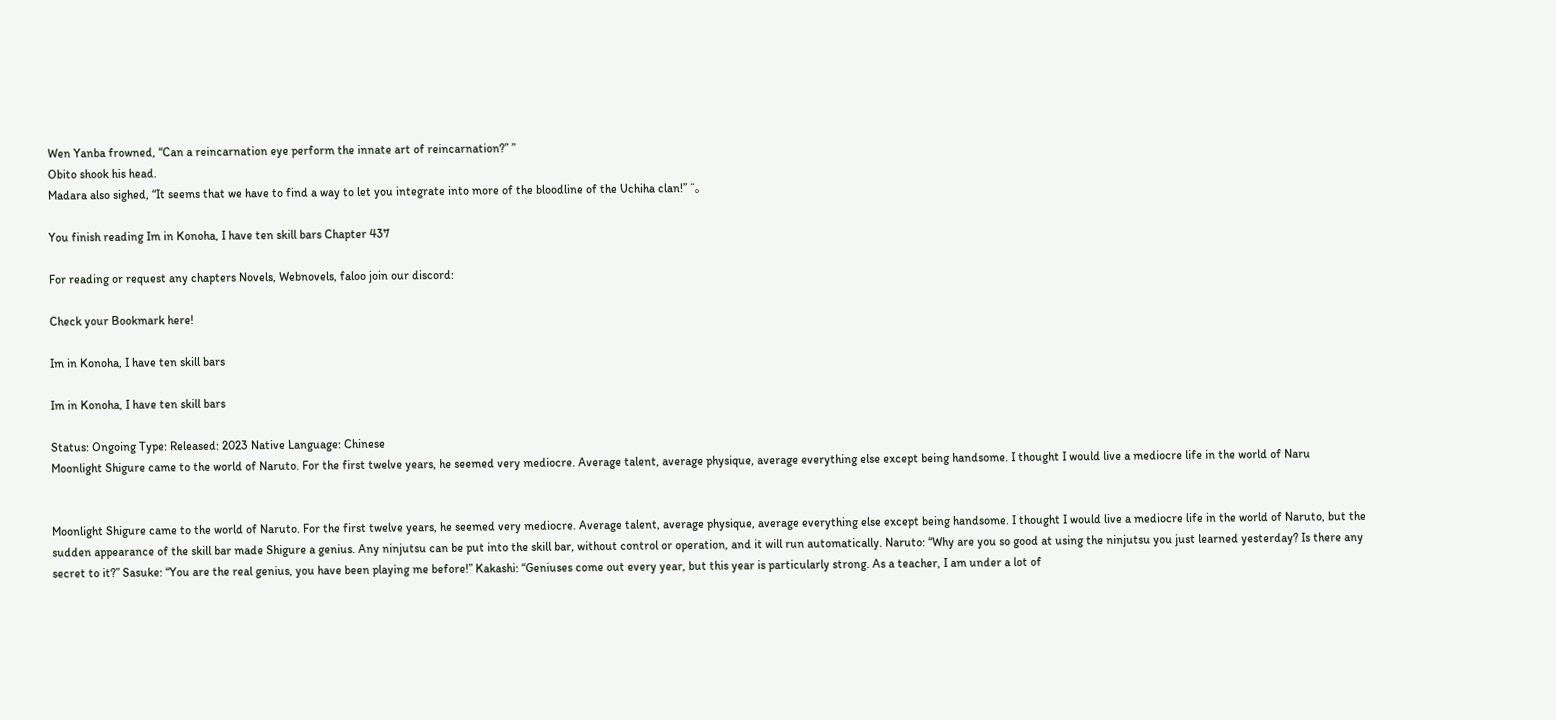Wen Yanba frowned, “Can a reincarnation eye perform the innate art of reincarnation?” ”
Obito shook his head.
Madara also sighed, “It seems that we have to find a way to let you integrate into more of the bloodline of the Uchiha clan!” “。

You finish reading Im in Konoha, I have ten skill bars Chapter 437

For reading or request any chapters Novels, Webnovels, faloo join our discord:

Check your Bookmark here!

Im in Konoha, I have ten skill bars

Im in Konoha, I have ten skill bars

Status: Ongoing Type: Released: 2023 Native Language: Chinese
Moonlight Shigure came to the world of Naruto. For the first twelve years, he seemed very mediocre. Average talent, average physique, average everything else except being handsome. I thought I would live a mediocre life in the world of Naru


Moonlight Shigure came to the world of Naruto. For the first twelve years, he seemed very mediocre. Average talent, average physique, average everything else except being handsome. I thought I would live a mediocre life in the world of Naruto, but the sudden appearance of the skill bar made Shigure a genius. Any ninjutsu can be put into the skill bar, without control or operation, and it will run automatically. Naruto: “Why are you so good at using the ninjutsu you just learned yesterday? Is there any secret to it?” Sasuke: “You are the real genius, you have been playing me before!” Kakashi: “Geniuses come out every year, but this year is particularly strong. As a teacher, I am under a lot of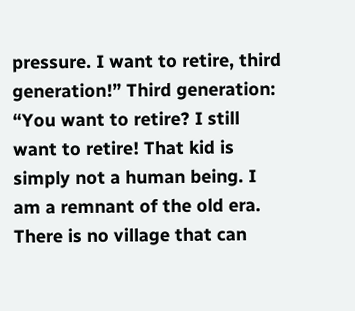pressure. I want to retire, third generation!” Third generation: “You want to retire? I still want to retire! That kid is simply not a human being. I am a remnant of the old era. There is no village that can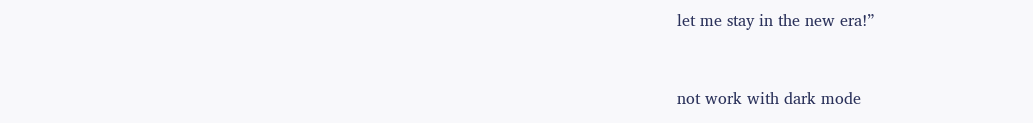let me stay in the new era!”


not work with dark mode